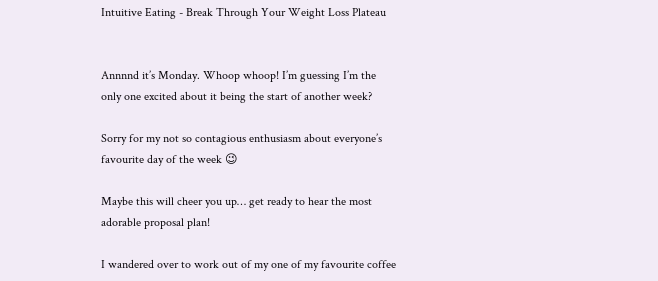Intuitive Eating - Break Through Your Weight Loss Plateau


Annnnd it’s Monday. Whoop whoop! I’m guessing I’m the only one excited about it being the start of another week?

Sorry for my not so contagious enthusiasm about everyone’s favourite day of the week 😉

Maybe this will cheer you up… get ready to hear the most adorable proposal plan!

I wandered over to work out of my one of my favourite coffee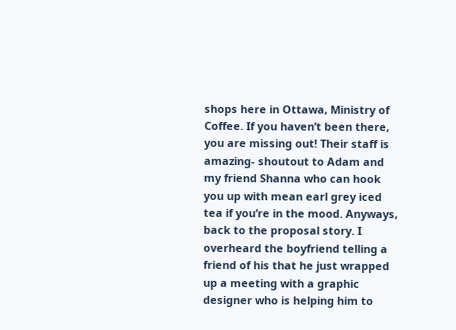shops here in Ottawa, Ministry of Coffee. If you haven’t been there, you are missing out! Their staff is amazing- shoutout to Adam and my friend Shanna who can hook you up with mean earl grey iced tea if you’re in the mood. Anyways, back to the proposal story. I overheard the boyfriend telling a friend of his that he just wrapped up a meeting with a graphic designer who is helping him to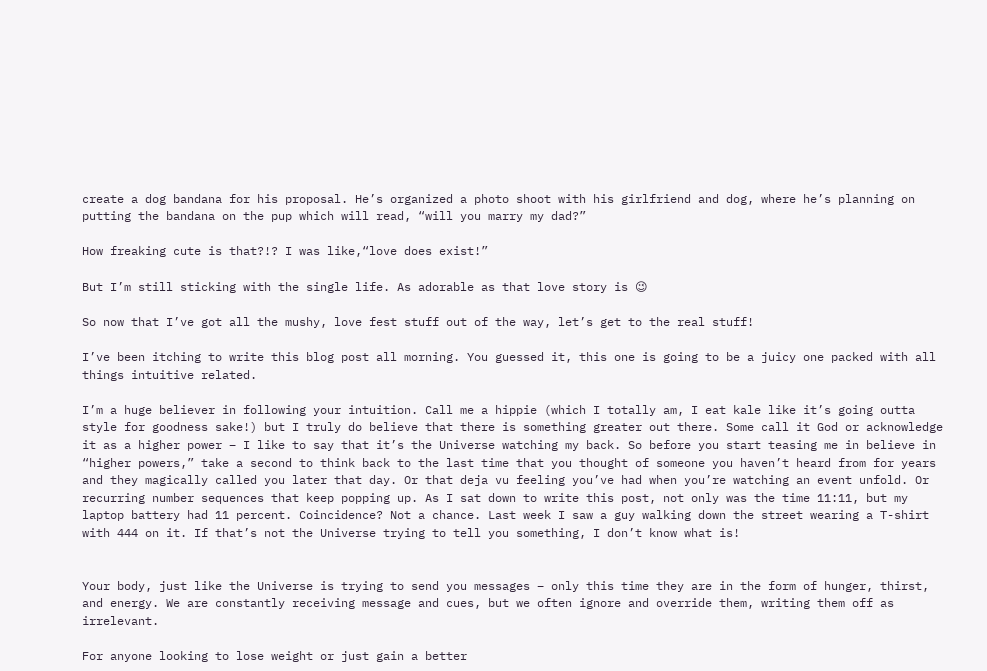create a dog bandana for his proposal. He’s organized a photo shoot with his girlfriend and dog, where he’s planning on putting the bandana on the pup which will read, “will you marry my dad?”

How freaking cute is that?!? I was like,“love does exist!”

But I’m still sticking with the single life. As adorable as that love story is 😉

So now that I’ve got all the mushy, love fest stuff out of the way, let’s get to the real stuff!

I’ve been itching to write this blog post all morning. You guessed it, this one is going to be a juicy one packed with all things intuitive related.

I’m a huge believer in following your intuition. Call me a hippie (which I totally am, I eat kale like it’s going outta style for goodness sake!) but I truly do believe that there is something greater out there. Some call it God or acknowledge it as a higher power – I like to say that it’s the Universe watching my back. So before you start teasing me in believe in “higher powers,” take a second to think back to the last time that you thought of someone you haven’t heard from for years and they magically called you later that day. Or that deja vu feeling you’ve had when you’re watching an event unfold. Or recurring number sequences that keep popping up. As I sat down to write this post, not only was the time 11:11, but my laptop battery had 11 percent. Coincidence? Not a chance. Last week I saw a guy walking down the street wearing a T-shirt with 444 on it. If that’s not the Universe trying to tell you something, I don’t know what is!


Your body, just like the Universe is trying to send you messages – only this time they are in the form of hunger, thirst, and energy. We are constantly receiving message and cues, but we often ignore and override them, writing them off as irrelevant.

For anyone looking to lose weight or just gain a better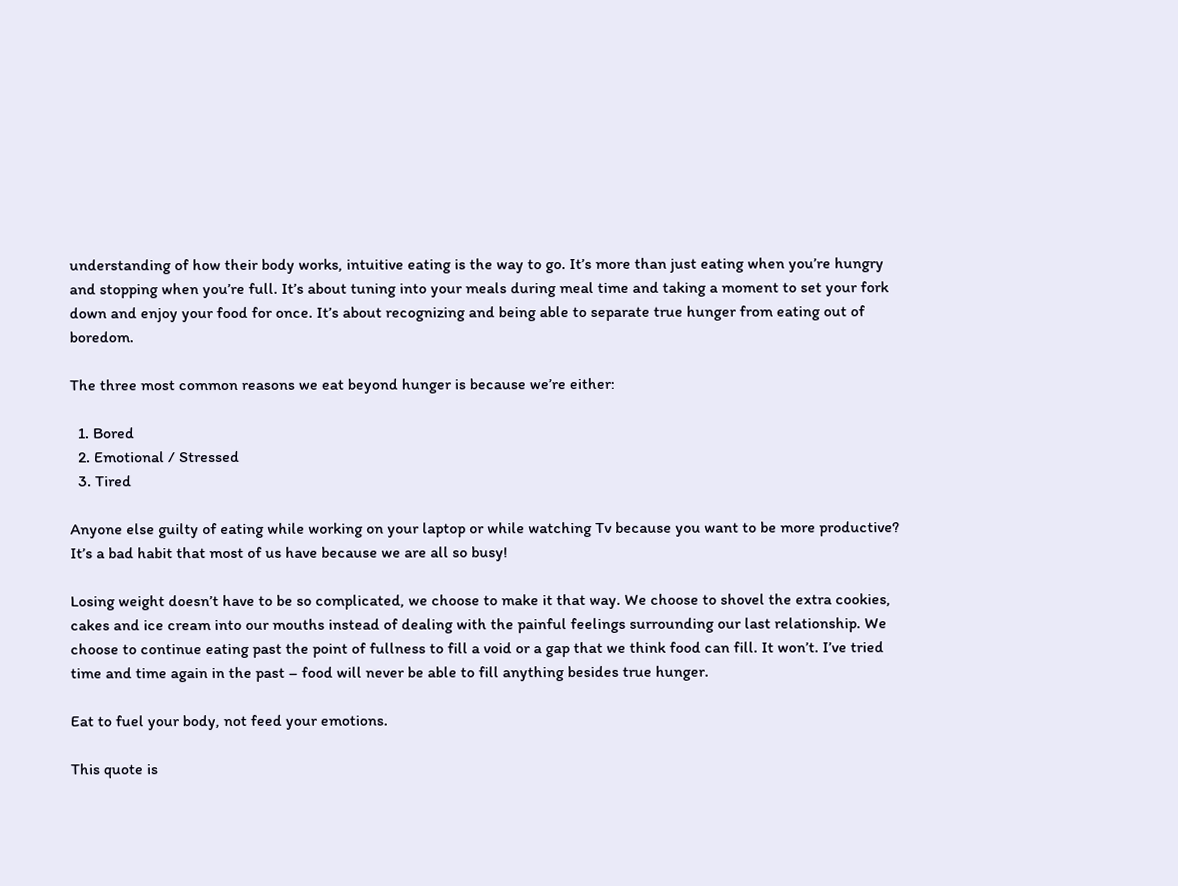understanding of how their body works, intuitive eating is the way to go. It’s more than just eating when you’re hungry and stopping when you’re full. It’s about tuning into your meals during meal time and taking a moment to set your fork down and enjoy your food for once. It’s about recognizing and being able to separate true hunger from eating out of boredom.

The three most common reasons we eat beyond hunger is because we’re either:

  1. Bored
  2. Emotional / Stressed
  3. Tired

Anyone else guilty of eating while working on your laptop or while watching Tv because you want to be more productive? It’s a bad habit that most of us have because we are all so busy!

Losing weight doesn’t have to be so complicated, we choose to make it that way. We choose to shovel the extra cookies, cakes and ice cream into our mouths instead of dealing with the painful feelings surrounding our last relationship. We choose to continue eating past the point of fullness to fill a void or a gap that we think food can fill. It won’t. I’ve tried time and time again in the past – food will never be able to fill anything besides true hunger.

Eat to fuel your body, not feed your emotions.

This quote is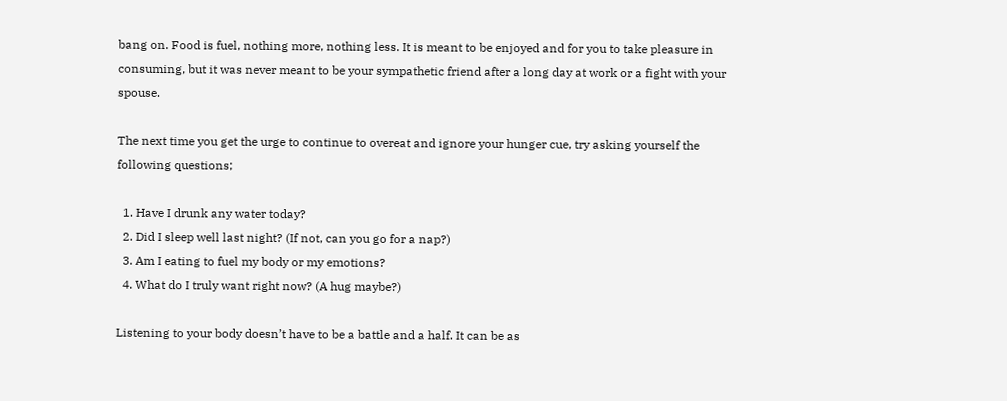bang on. Food is fuel, nothing more, nothing less. It is meant to be enjoyed and for you to take pleasure in consuming, but it was never meant to be your sympathetic friend after a long day at work or a fight with your spouse.

The next time you get the urge to continue to overeat and ignore your hunger cue, try asking yourself the following questions;

  1. Have I drunk any water today?
  2. Did I sleep well last night? (If not, can you go for a nap?)
  3. Am I eating to fuel my body or my emotions?
  4. What do I truly want right now? (A hug maybe?)

Listening to your body doesn’t have to be a battle and a half. It can be as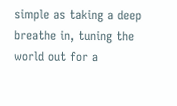simple as taking a deep breathe in, tuning the world out for a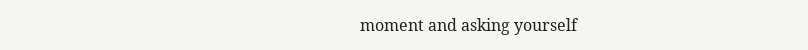moment and asking yourself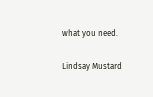what you need.

Lindsay Mustard